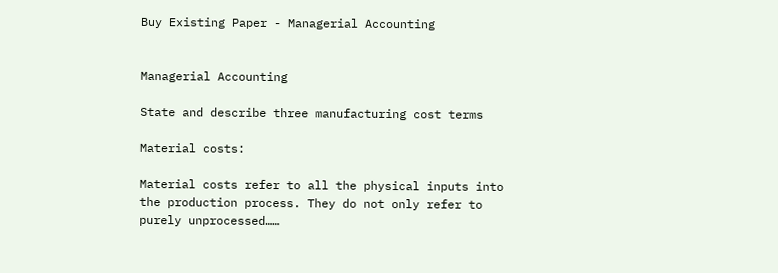Buy Existing Paper - Managerial Accounting


Managerial Accounting

State and describe three manufacturing cost terms

Material costs:

Material costs refer to all the physical inputs into the production process. They do not only refer to purely unprocessed……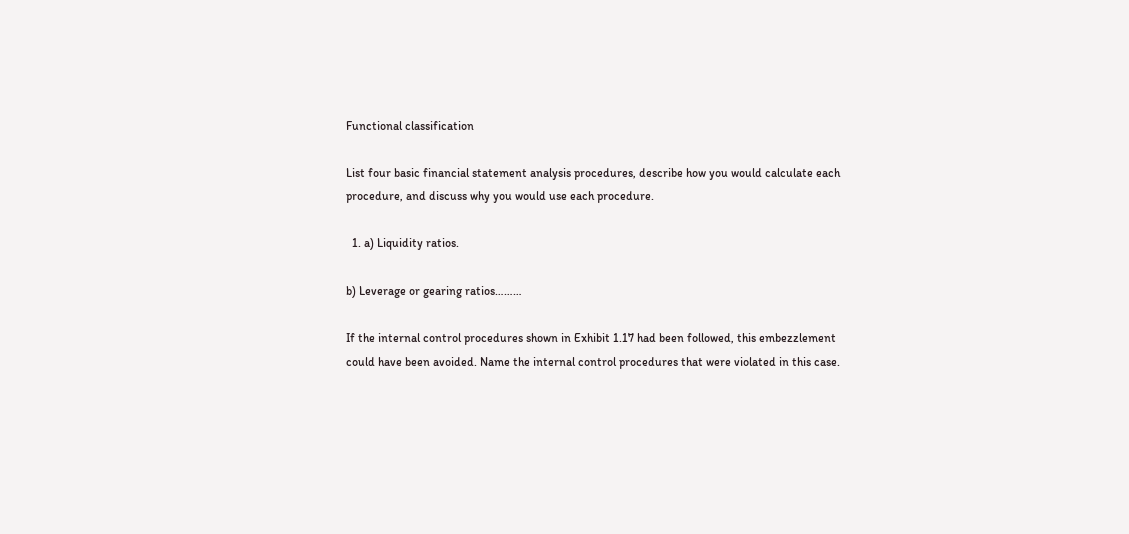Functional classification

List four basic financial statement analysis procedures, describe how you would calculate each procedure, and discuss why you would use each procedure.

  1. a) Liquidity ratios.

b) Leverage or gearing ratios………

If the internal control procedures shown in Exhibit 1.17 had been followed, this embezzlement could have been avoided. Name the internal control procedures that were violated in this case.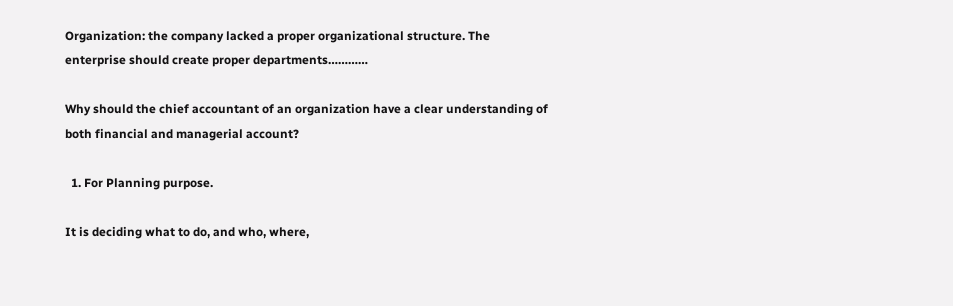Organization: the company lacked a proper organizational structure. The enterprise should create proper departments…………

Why should the chief accountant of an organization have a clear understanding of both financial and managerial account?

  1. For Planning purpose.

It is deciding what to do, and who, where,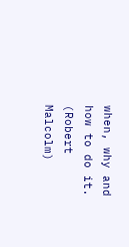when, why and how to do it. (Robert Malcolm)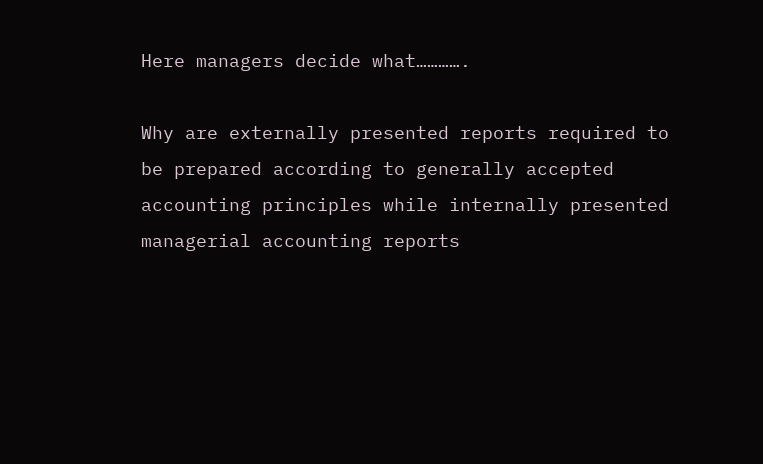Here managers decide what………….

Why are externally presented reports required to be prepared according to generally accepted accounting principles while internally presented managerial accounting reports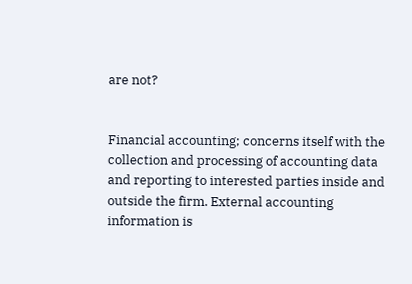are not?


Financial accounting; concerns itself with the collection and processing of accounting data and reporting to interested parties inside and outside the firm. External accounting information is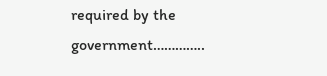required by the government…………..